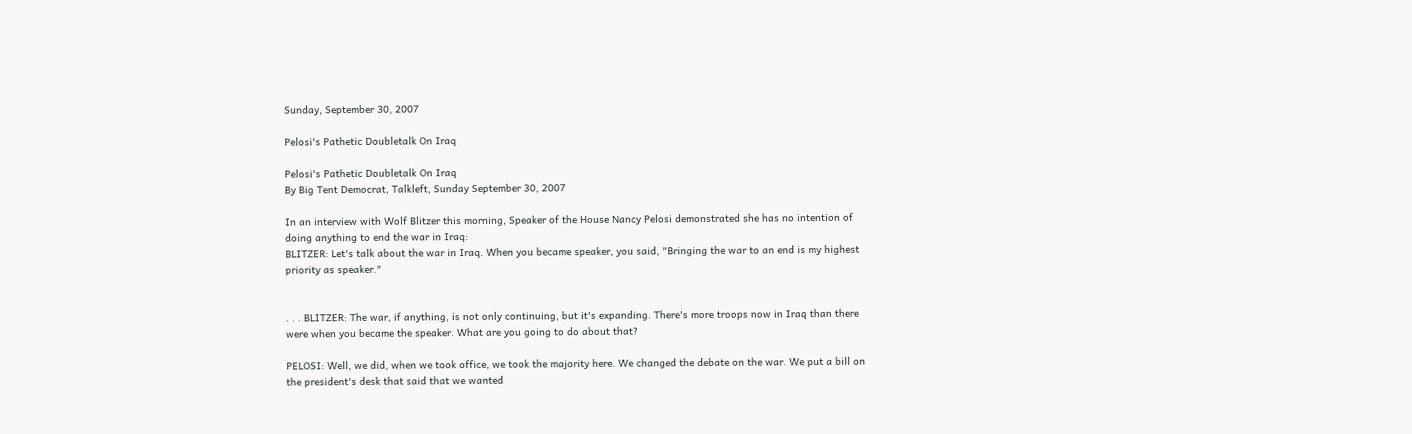Sunday, September 30, 2007

Pelosi's Pathetic Doubletalk On Iraq

Pelosi's Pathetic Doubletalk On Iraq
By Big Tent Democrat, Talkleft, Sunday September 30, 2007

In an interview with Wolf Blitzer this morning, Speaker of the House Nancy Pelosi demonstrated she has no intention of doing anything to end the war in Iraq:
BLITZER: Let's talk about the war in Iraq. When you became speaker, you said, "Bringing the war to an end is my highest priority as speaker."


. . . BLITZER: The war, if anything, is not only continuing, but it's expanding. There's more troops now in Iraq than there were when you became the speaker. What are you going to do about that?

PELOSI: Well, we did, when we took office, we took the majority here. We changed the debate on the war. We put a bill on the president's desk that said that we wanted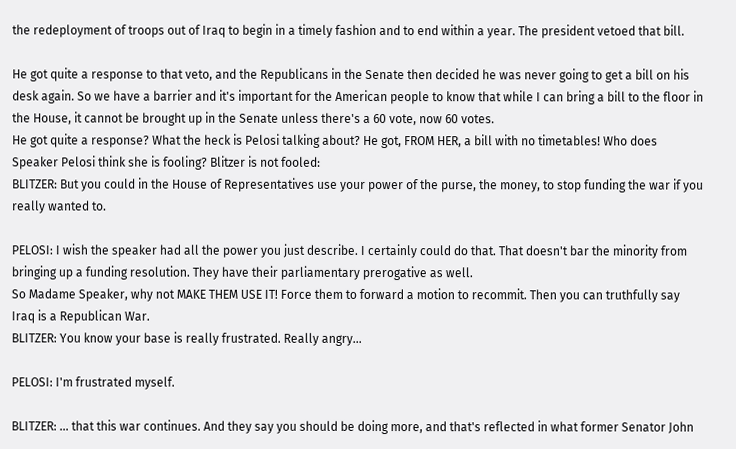the redeployment of troops out of Iraq to begin in a timely fashion and to end within a year. The president vetoed that bill.

He got quite a response to that veto, and the Republicans in the Senate then decided he was never going to get a bill on his desk again. So we have a barrier and it's important for the American people to know that while I can bring a bill to the floor in the House, it cannot be brought up in the Senate unless there's a 60 vote, now 60 votes.
He got quite a response? What the heck is Pelosi talking about? He got, FROM HER, a bill with no timetables! Who does Speaker Pelosi think she is fooling? Blitzer is not fooled:
BLITZER: But you could in the House of Representatives use your power of the purse, the money, to stop funding the war if you really wanted to.

PELOSI: I wish the speaker had all the power you just describe. I certainly could do that. That doesn't bar the minority from bringing up a funding resolution. They have their parliamentary prerogative as well.
So Madame Speaker, why not MAKE THEM USE IT! Force them to forward a motion to recommit. Then you can truthfully say Iraq is a Republican War.
BLITZER: You know your base is really frustrated. Really angry...

PELOSI: I'm frustrated myself.

BLITZER: ... that this war continues. And they say you should be doing more, and that's reflected in what former Senator John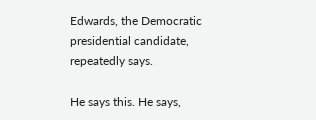Edwards, the Democratic presidential candidate, repeatedly says.

He says this. He says,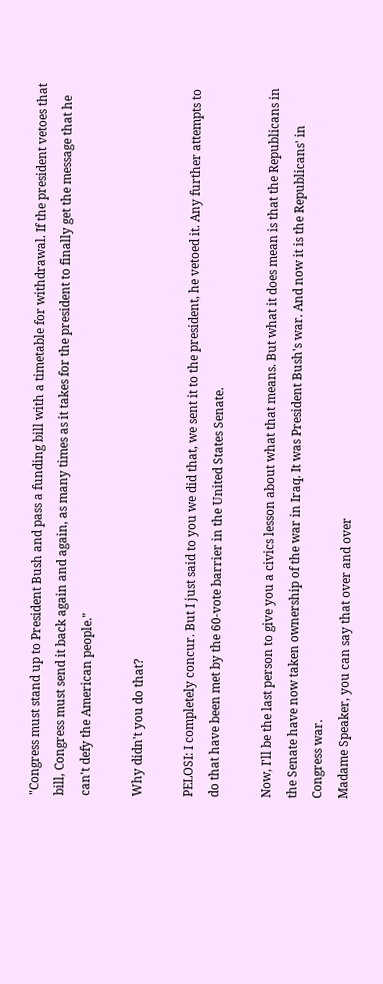"Congress must stand up to President Bush and pass a funding bill with a timetable for withdrawal. If the president vetoes that bill, Congress must send it back again and again, as many times as it takes for the president to finally get the message that he can't defy the American people."

Why didn't you do that?

PELOSI: I completely concur. But I just said to you we did that, we sent it to the president, he vetoed it. Any further attempts to do that have been met by the 60-vote barrier in the United States Senate.

Now, I'll be the last person to give you a civics lesson about what that means. But what it does mean is that the Republicans in the Senate have now taken ownership of the war in Iraq. It was President Bush's war. And now it is the Republicans' in Congress war.
Madame Speaker, you can say that over and over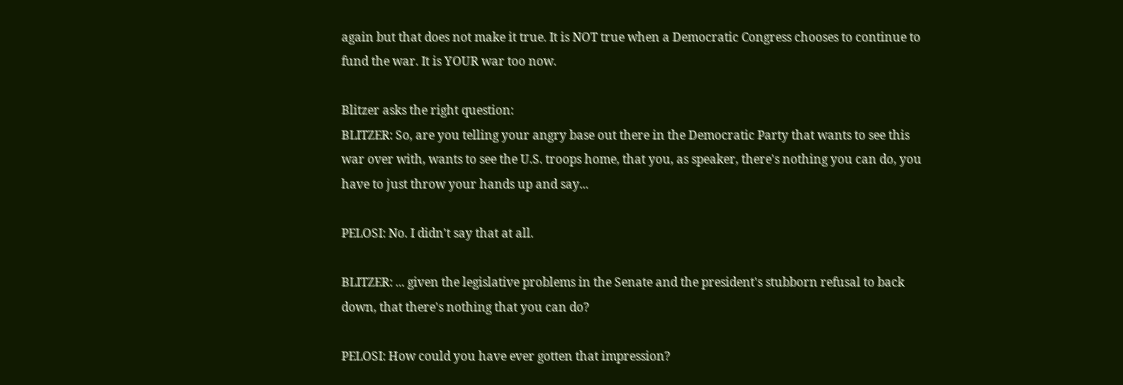again but that does not make it true. It is NOT true when a Democratic Congress chooses to continue to fund the war. It is YOUR war too now.

Blitzer asks the right question:
BLITZER: So, are you telling your angry base out there in the Democratic Party that wants to see this war over with, wants to see the U.S. troops home, that you, as speaker, there's nothing you can do, you have to just throw your hands up and say...

PELOSI: No. I didn't say that at all.

BLITZER: ... given the legislative problems in the Senate and the president's stubborn refusal to back down, that there's nothing that you can do?

PELOSI: How could you have ever gotten that impression?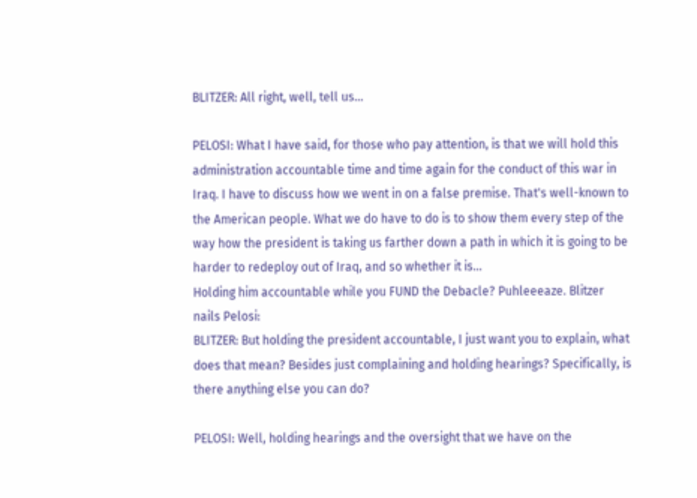BLITZER: All right, well, tell us...

PELOSI: What I have said, for those who pay attention, is that we will hold this administration accountable time and time again for the conduct of this war in Iraq. I have to discuss how we went in on a false premise. That's well-known to the American people. What we do have to do is to show them every step of the way how the president is taking us farther down a path in which it is going to be harder to redeploy out of Iraq, and so whether it is...
Holding him accountable while you FUND the Debacle? Puhleeeaze. Blitzer nails Pelosi:
BLITZER: But holding the president accountable, I just want you to explain, what does that mean? Besides just complaining and holding hearings? Specifically, is there anything else you can do?

PELOSI: Well, holding hearings and the oversight that we have on the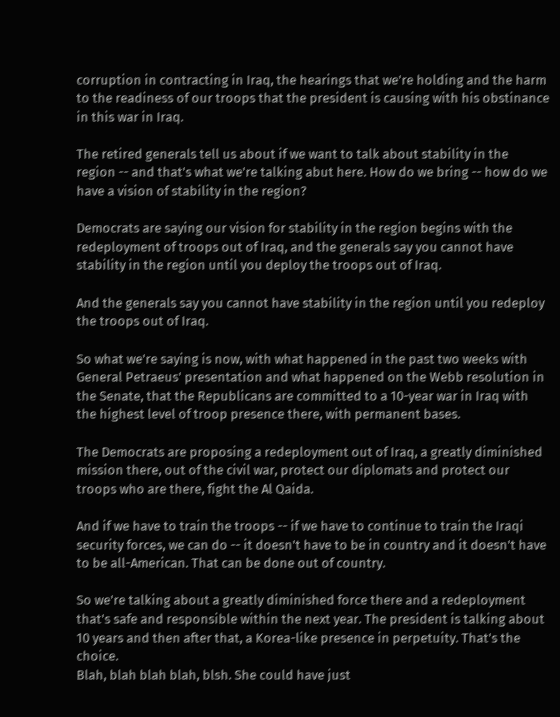corruption in contracting in Iraq, the hearings that we're holding and the harm to the readiness of our troops that the president is causing with his obstinance in this war in Iraq.

The retired generals tell us about if we want to talk about stability in the region -- and that's what we're talking abut here. How do we bring -- how do we have a vision of stability in the region?

Democrats are saying our vision for stability in the region begins with the redeployment of troops out of Iraq, and the generals say you cannot have stability in the region until you deploy the troops out of Iraq.

And the generals say you cannot have stability in the region until you redeploy the troops out of Iraq.

So what we're saying is now, with what happened in the past two weeks with General Petraeus' presentation and what happened on the Webb resolution in the Senate, that the Republicans are committed to a 10-year war in Iraq with the highest level of troop presence there, with permanent bases.

The Democrats are proposing a redeployment out of Iraq, a greatly diminished mission there, out of the civil war, protect our diplomats and protect our troops who are there, fight the Al Qaida.

And if we have to train the troops -- if we have to continue to train the Iraqi security forces, we can do -- it doesn't have to be in country and it doesn't have to be all-American. That can be done out of country.

So we're talking about a greatly diminished force there and a redeployment that's safe and responsible within the next year. The president is talking about 10 years and then after that, a Korea-like presence in perpetuity. That's the choice.
Blah, blah blah blah, blsh. She could have just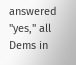answered "yes," all Dems in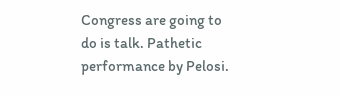Congress are going to do is talk. Pathetic performance by Pelosi.